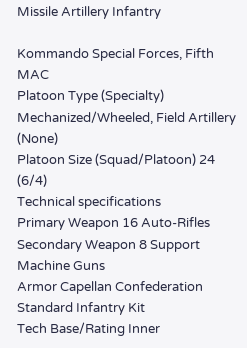Missile Artillery Infantry

Kommando Special Forces, Fifth MAC
Platoon Type (Specialty) Mechanized/Wheeled, Field Artillery (None)
Platoon Size (Squad/Platoon) 24 (6/4)
Technical specifications
Primary Weapon 16 Auto-Rifles
Secondary Weapon 8 Support Machine Guns
Armor Capellan Confederation Standard Infantry Kit
Tech Base/Rating Inner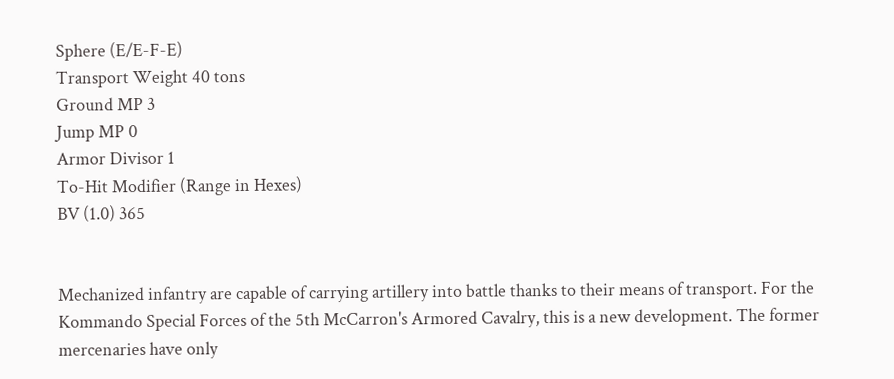Sphere (E/E-F-E)
Transport Weight 40 tons
Ground MP 3
Jump MP 0
Armor Divisor 1
To-Hit Modifier (Range in Hexes)
BV (1.0) 365


Mechanized infantry are capable of carrying artillery into battle thanks to their means of transport. For the Kommando Special Forces of the 5th McCarron's Armored Cavalry, this is a new development. The former mercenaries have only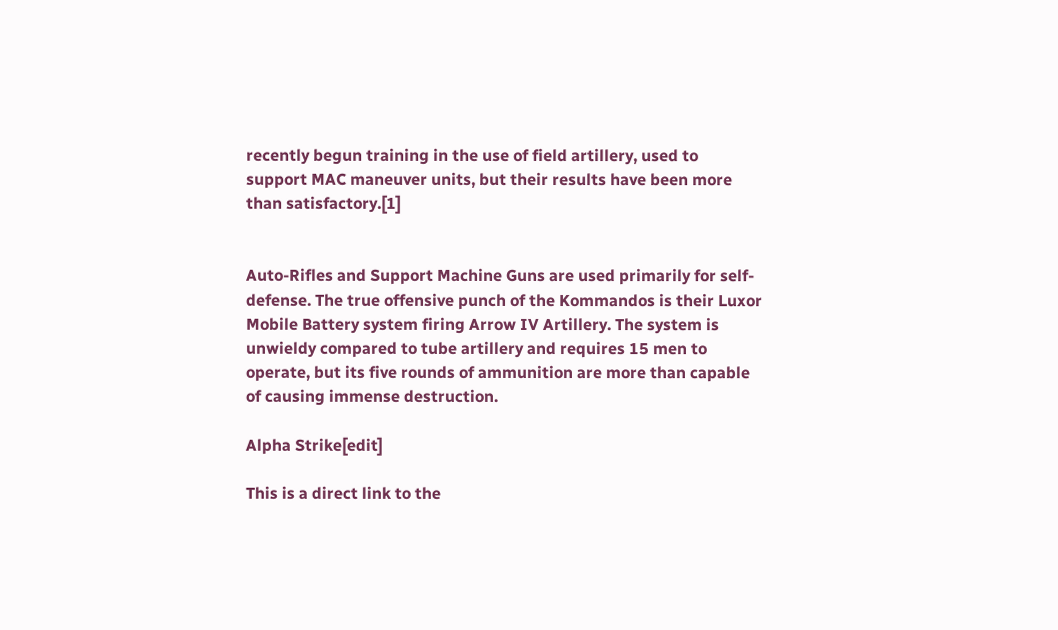recently begun training in the use of field artillery, used to support MAC maneuver units, but their results have been more than satisfactory.[1]


Auto-Rifles and Support Machine Guns are used primarily for self-defense. The true offensive punch of the Kommandos is their Luxor Mobile Battery system firing Arrow IV Artillery. The system is unwieldy compared to tube artillery and requires 15 men to operate, but its five rounds of ammunition are more than capable of causing immense destruction.

Alpha Strike[edit]

This is a direct link to the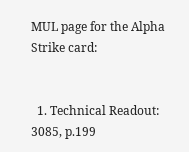MUL page for the Alpha Strike card:


  1. Technical Readout: 3085, p.199